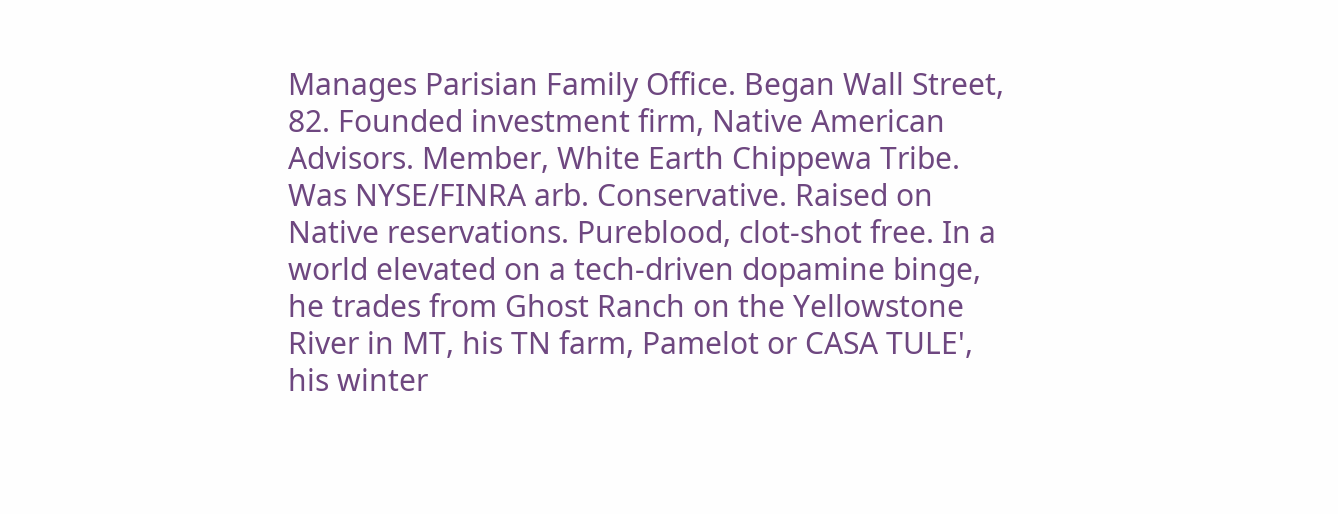Manages Parisian Family Office. Began Wall Street, 82. Founded investment firm, Native American Advisors. Member, White Earth Chippewa Tribe. Was NYSE/FINRA arb. Conservative. Raised on Native reservations. Pureblood, clot-shot free. In a world elevated on a tech-driven dopamine binge, he trades from Ghost Ranch on the Yellowstone River in MT, his TN farm, Pamelot or CASA TULE', his winter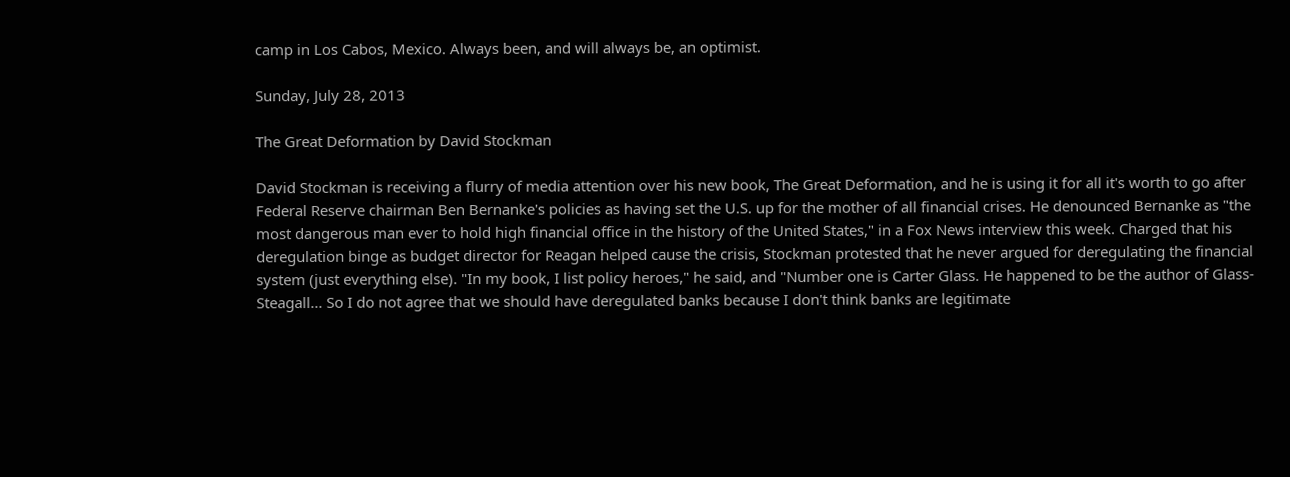camp in Los Cabos, Mexico. Always been, and will always be, an optimist.

Sunday, July 28, 2013

The Great Deformation by David Stockman

David Stockman is receiving a flurry of media attention over his new book, The Great Deformation, and he is using it for all it's worth to go after Federal Reserve chairman Ben Bernanke's policies as having set the U.S. up for the mother of all financial crises. He denounced Bernanke as "the most dangerous man ever to hold high financial office in the history of the United States," in a Fox News interview this week. Charged that his deregulation binge as budget director for Reagan helped cause the crisis, Stockman protested that he never argued for deregulating the financial system (just everything else). "In my book, I list policy heroes," he said, and "Number one is Carter Glass. He happened to be the author of Glass-Steagall... So I do not agree that we should have deregulated banks because I don't think banks are legitimate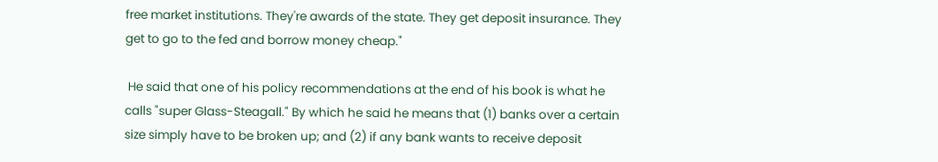free market institutions. They're awards of the state. They get deposit insurance. They get to go to the fed and borrow money cheap."

 He said that one of his policy recommendations at the end of his book is what he calls "super Glass-Steagall." By which he said he means that (1) banks over a certain size simply have to be broken up; and (2) if any bank wants to receive deposit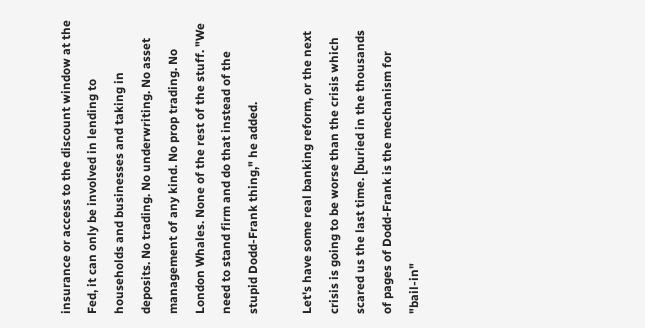insurance or access to the discount window at the Fed, it can only be involved in lending to households and businesses and taking in deposits. No trading. No underwriting. No asset management of any kind. No prop trading. No London Whales. None of the rest of the stuff. "We need to stand firm and do that instead of the stupid Dodd-Frank thing," he added.

Let's have some real banking reform, or the next crisis is going to be worse than the crisis which scared us the last time. [buried in the thousands of pages of Dodd-Frank is the mechanism for "bail-in"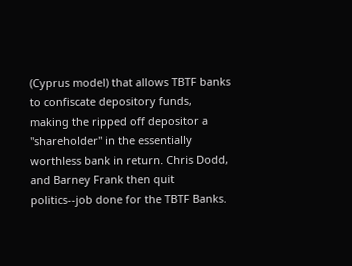(Cyprus model) that allows TBTF banks to confiscate depository funds, making the ripped off depositor a "shareholder" in the essentially worthless bank in return. Chris Dodd, and Barney Frank then quit politics--job done for the TBTF Banks.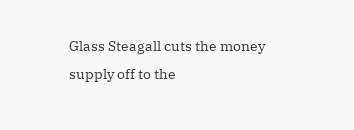Glass Steagall cuts the money supply off to the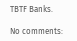TBTF Banks.

No comments: